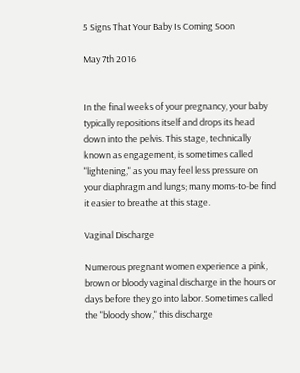5 Signs That Your Baby Is Coming Soon

May 7th 2016


In the final weeks of your pregnancy, your baby typically repositions itself and drops its head down into the pelvis. This stage, technically known as engagement, is sometimes called "lightening," as you may feel less pressure on your diaphragm and lungs; many moms-to-be find it easier to breathe at this stage.

Vaginal Discharge

Numerous pregnant women experience a pink, brown or bloody vaginal discharge in the hours or days before they go into labor. Sometimes called the "bloody show," this discharge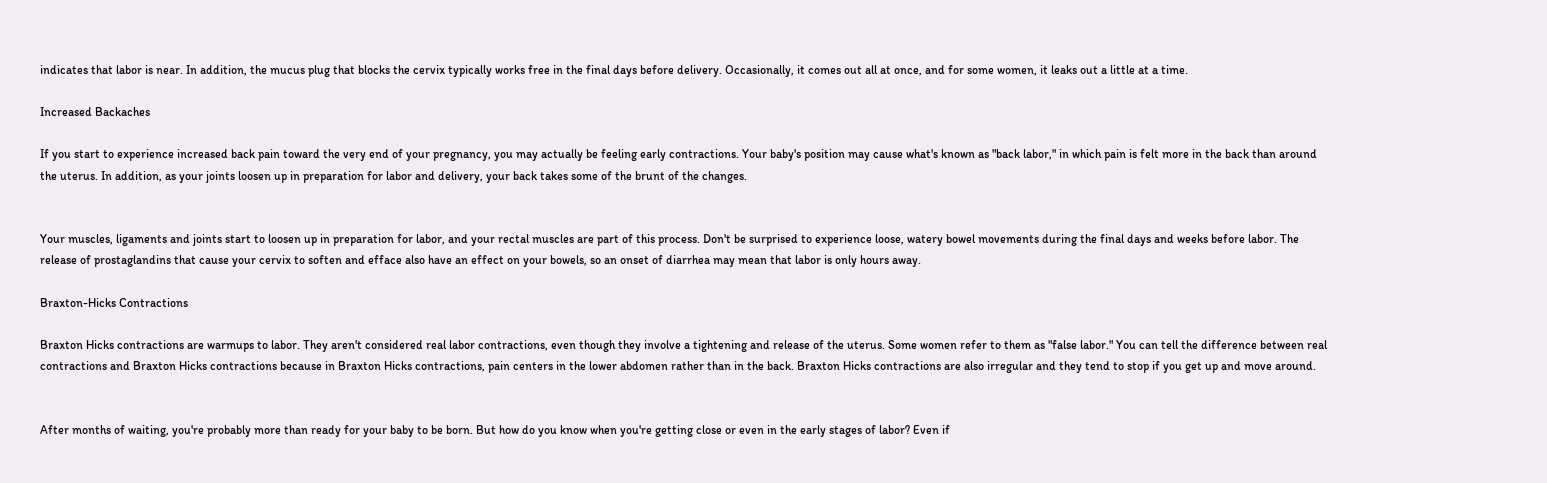indicates that labor is near. In addition, the mucus plug that blocks the cervix typically works free in the final days before delivery. Occasionally, it comes out all at once, and for some women, it leaks out a little at a time.

Increased Backaches

If you start to experience increased back pain toward the very end of your pregnancy, you may actually be feeling early contractions. Your baby's position may cause what's known as "back labor," in which pain is felt more in the back than around the uterus. In addition, as your joints loosen up in preparation for labor and delivery, your back takes some of the brunt of the changes.


Your muscles, ligaments and joints start to loosen up in preparation for labor, and your rectal muscles are part of this process. Don't be surprised to experience loose, watery bowel movements during the final days and weeks before labor. The release of prostaglandins that cause your cervix to soften and efface also have an effect on your bowels, so an onset of diarrhea may mean that labor is only hours away.

Braxton-Hicks Contractions

Braxton Hicks contractions are warmups to labor. They aren't considered real labor contractions, even though they involve a tightening and release of the uterus. Some women refer to them as "false labor." You can tell the difference between real contractions and Braxton Hicks contractions because in Braxton Hicks contractions, pain centers in the lower abdomen rather than in the back. Braxton Hicks contractions are also irregular and they tend to stop if you get up and move around.


After months of waiting, you're probably more than ready for your baby to be born. But how do you know when you're getting close or even in the early stages of labor? Even if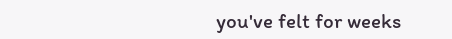you've felt for weeks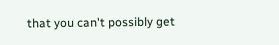that you can't possibly get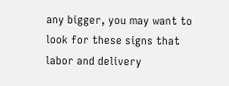any bigger, you may want to look for these signs that labor and delivery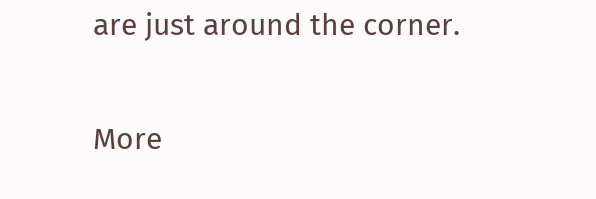are just around the corner.

More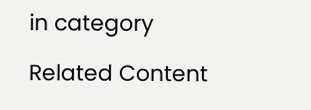in category

Related Content